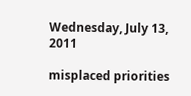Wednesday, July 13, 2011

misplaced priorities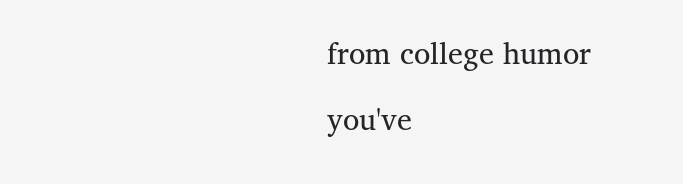from college humor

you've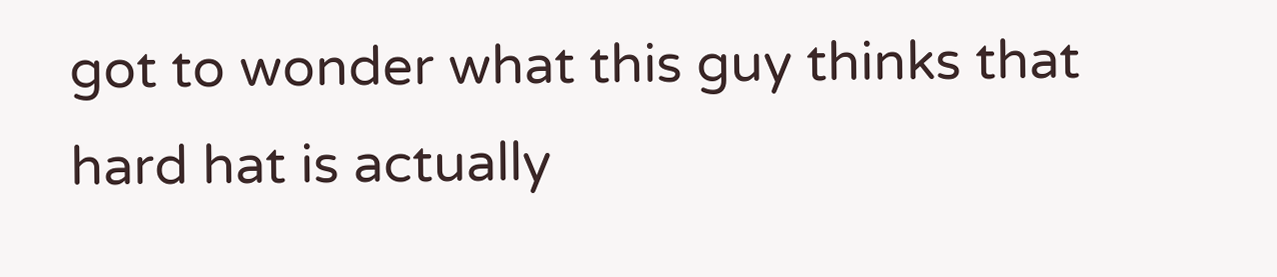got to wonder what this guy thinks that hard hat is actually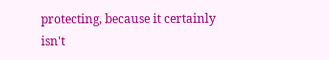protecting, because it certainly isn't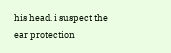his head. i suspect the ear protection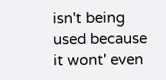isn't being used because it wont' even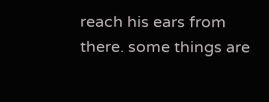reach his ears from there. some things are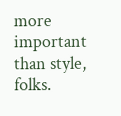more important than style, folks.